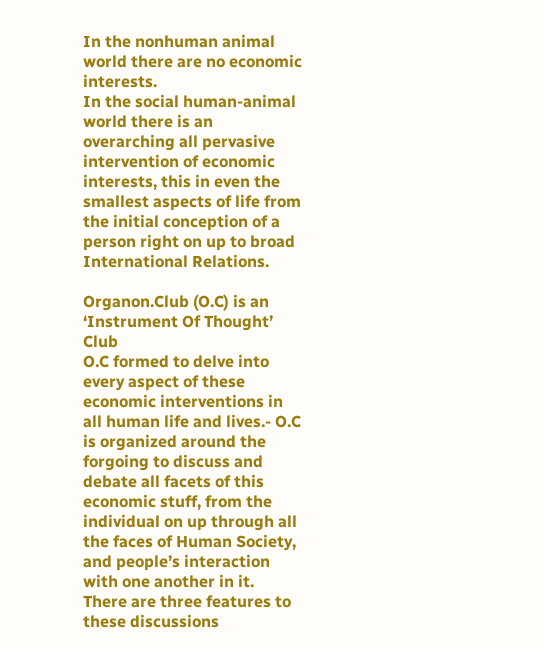In the nonhuman animal world there are no economic interests.
In the social human-animal world there is an overarching all pervasive intervention of economic interests, this in even the smallest aspects of life from the initial conception of a person right on up to broad International Relations.

Organon.Club (O.C) is an ‘Instrument Of Thought’ Club
O.C formed to delve into every aspect of these economic interventions in all human life and lives.- O.C is organized around the forgoing to discuss and debate all facets of this economic stuff, from the individual on up through all the faces of Human Society, and people’s interaction with one another in it.
There are three features to these discussions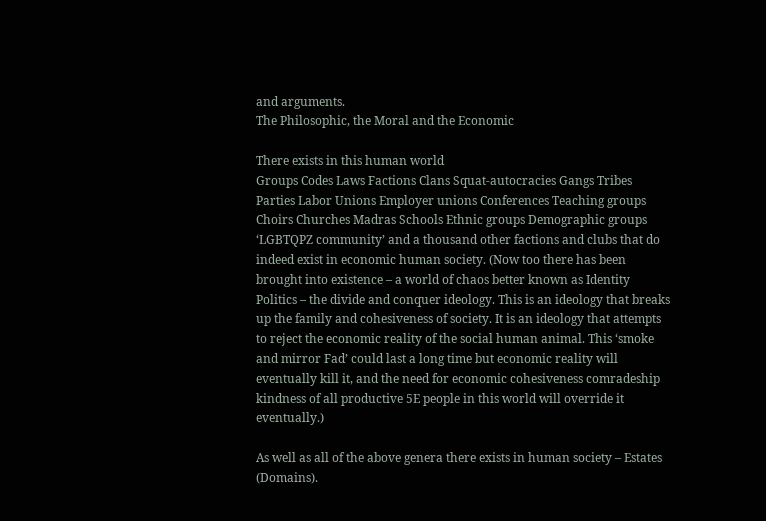and arguments.
The Philosophic, the Moral and the Economic

There exists in this human world
Groups Codes Laws Factions Clans Squat-autocracies Gangs Tribes Parties Labor Unions Employer unions Conferences Teaching groups Choirs Churches Madras Schools Ethnic groups Demographic groups ‘LGBTQPZ community’ and a thousand other factions and clubs that do indeed exist in economic human society. (Now too there has been brought into existence – a world of chaos better known as Identity Politics – the divide and conquer ideology. This is an ideology that breaks up the family and cohesiveness of society. It is an ideology that attempts to reject the economic reality of the social human animal. This ‘smoke and mirror Fad’ could last a long time but economic reality will eventually kill it, and the need for economic cohesiveness comradeship kindness of all productive 5E people in this world will override it eventually.)

As well as all of the above genera there exists in human society – Estates (Domains).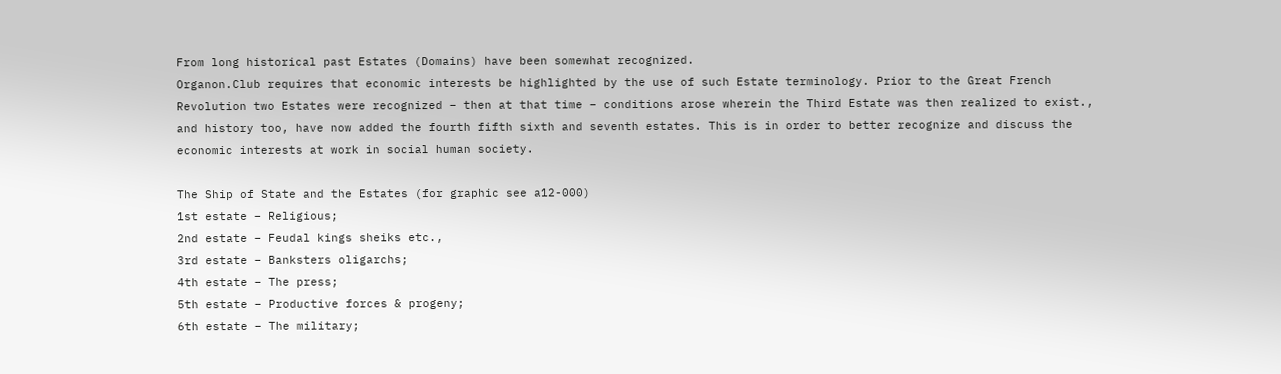From long historical past Estates (Domains) have been somewhat recognized.
Organon.Club requires that economic interests be highlighted by the use of such Estate terminology. Prior to the Great French Revolution two Estates were recognized – then at that time – conditions arose wherein the Third Estate was then realized to exist., and history too, have now added the fourth fifth sixth and seventh estates. This is in order to better recognize and discuss the economic interests at work in social human society.

The Ship of State and the Estates (for graphic see a12-000)
1st estate – Religious;
2nd estate – Feudal kings sheiks etc.,
3rd estate – Banksters oligarchs;
4th estate – The press;
5th estate – Productive forces & progeny;
6th estate – The military;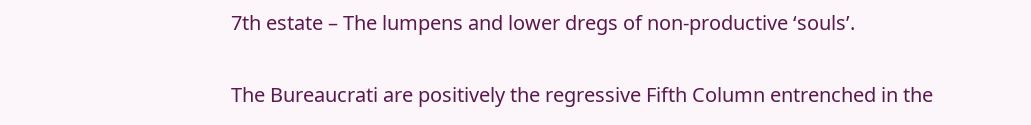7th estate – The lumpens and lower dregs of non-productive ‘souls’.

The Bureaucrati are positively the regressive Fifth Column entrenched in the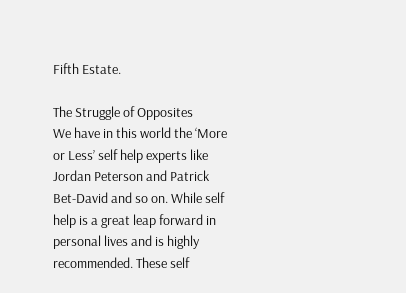Fifth Estate.

The Struggle of Opposites
We have in this world the ‘More or Less’ self help experts like Jordan Peterson and Patrick Bet-David and so on. While self help is a great leap forward in personal lives and is highly recommended. These self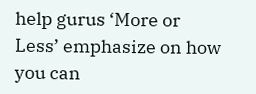help gurus ‘More or Less’ emphasize on how you can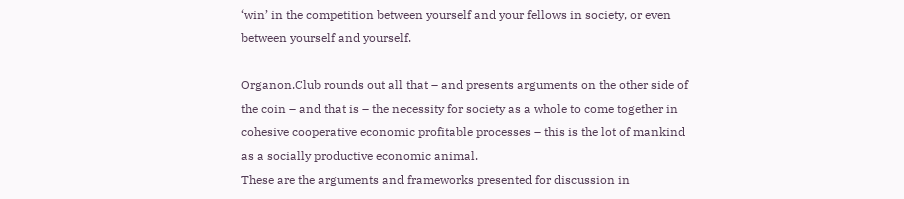‘win’ in the competition between yourself and your fellows in society, or even between yourself and yourself.

Organon.Club rounds out all that – and presents arguments on the other side of the coin – and that is – the necessity for society as a whole to come together in cohesive cooperative economic profitable processes – this is the lot of mankind as a socially productive economic animal.
These are the arguments and frameworks presented for discussion in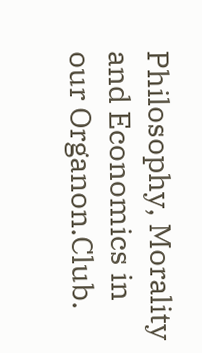Philosophy, Morality and Economics in our Organon.Club.